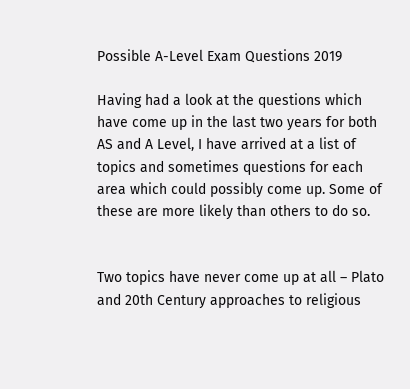Possible A-Level Exam Questions 2019

Having had a look at the questions which have come up in the last two years for both AS and A Level, I have arrived at a list of topics and sometimes questions for each area which could possibly come up. Some of these are more likely than others to do so.


Two topics have never come up at all – Plato and 20th Century approaches to religious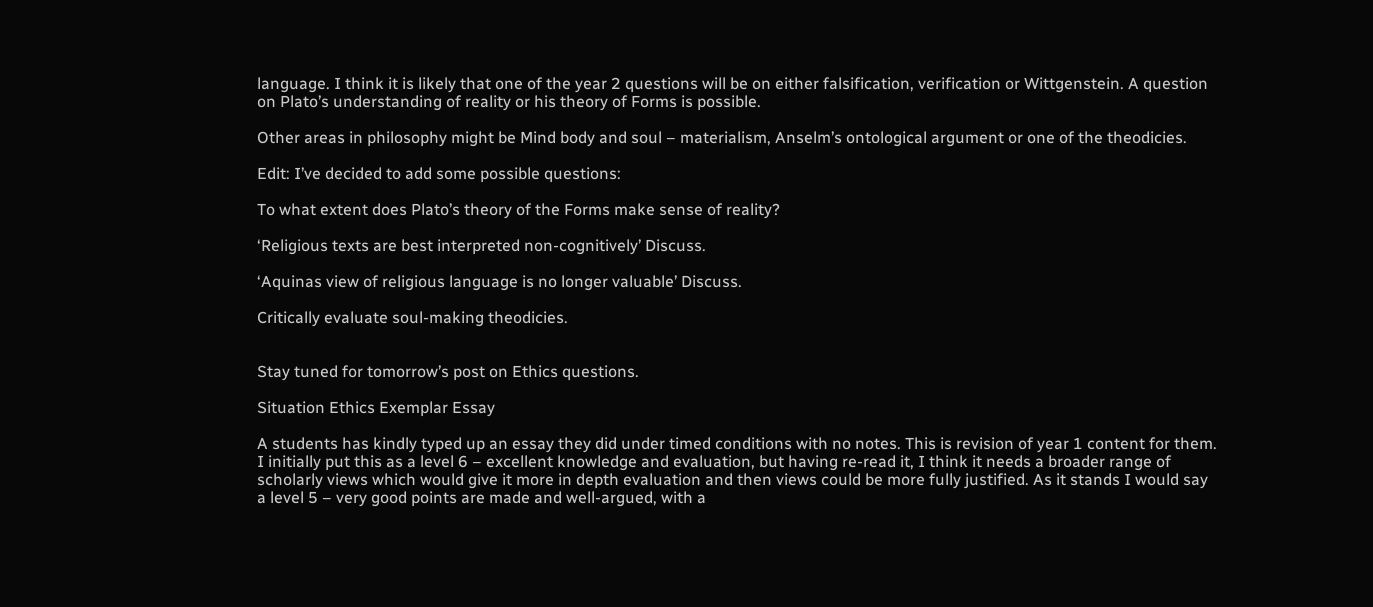language. I think it is likely that one of the year 2 questions will be on either falsification, verification or Wittgenstein. A question on Plato’s understanding of reality or his theory of Forms is possible.

Other areas in philosophy might be Mind body and soul – materialism, Anselm’s ontological argument or one of the theodicies.

Edit: I’ve decided to add some possible questions:

To what extent does Plato’s theory of the Forms make sense of reality?

‘Religious texts are best interpreted non-cognitively’ Discuss.

‘Aquinas view of religious language is no longer valuable’ Discuss.

Critically evaluate soul-making theodicies.


Stay tuned for tomorrow’s post on Ethics questions.

Situation Ethics Exemplar Essay

A students has kindly typed up an essay they did under timed conditions with no notes. This is revision of year 1 content for them. I initially put this as a level 6 – excellent knowledge and evaluation, but having re-read it, I think it needs a broader range of scholarly views which would give it more in depth evaluation and then views could be more fully justified. As it stands I would say a level 5 – very good points are made and well-argued, with a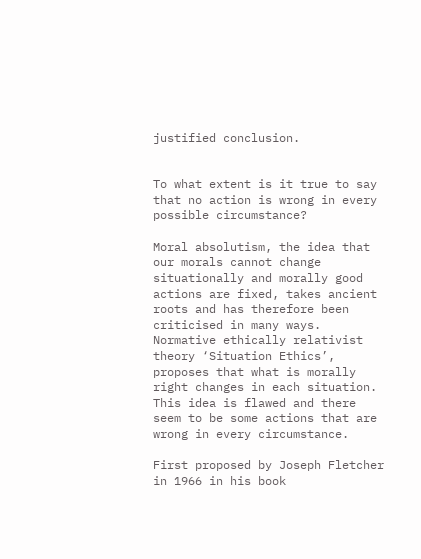justified conclusion.


To what extent is it true to say that no action is wrong in every possible circumstance?

Moral absolutism, the idea that our morals cannot change situationally and morally good actions are fixed, takes ancient roots and has therefore been criticised in many ways. Normative ethically relativist theory ‘Situation Ethics’, proposes that what is morally right changes in each situation. This idea is flawed and there seem to be some actions that are wrong in every circumstance.

First proposed by Joseph Fletcher in 1966 in his book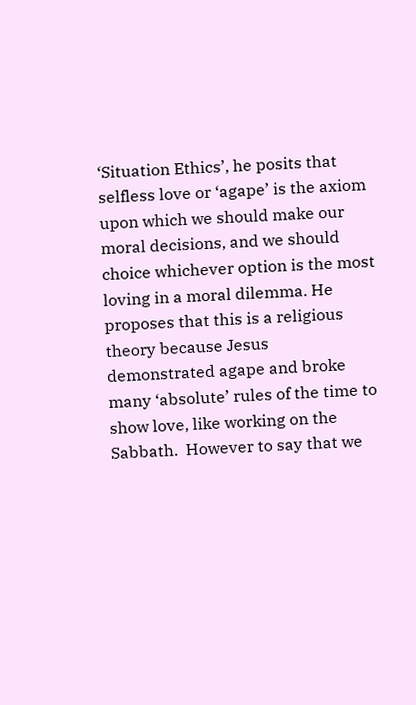‘Situation Ethics’, he posits that selfless love or ‘agape’ is the axiom upon which we should make our moral decisions, and we should choice whichever option is the most loving in a moral dilemma. He proposes that this is a religious theory because Jesus demonstrated agape and broke many ‘absolute’ rules of the time to show love, like working on the Sabbath.  However to say that we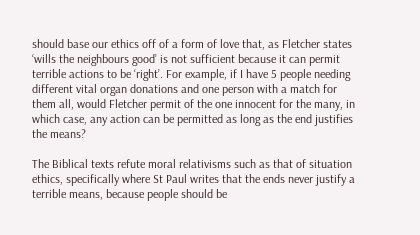should base our ethics off of a form of love that, as Fletcher states ‘wills the neighbours good’ is not sufficient because it can permit terrible actions to be ‘right’. For example, if I have 5 people needing different vital organ donations and one person with a match for them all, would Fletcher permit of the one innocent for the many, in which case, any action can be permitted as long as the end justifies the means?

The Biblical texts refute moral relativisms such as that of situation ethics, specifically where St Paul writes that the ends never justify a terrible means, because people should be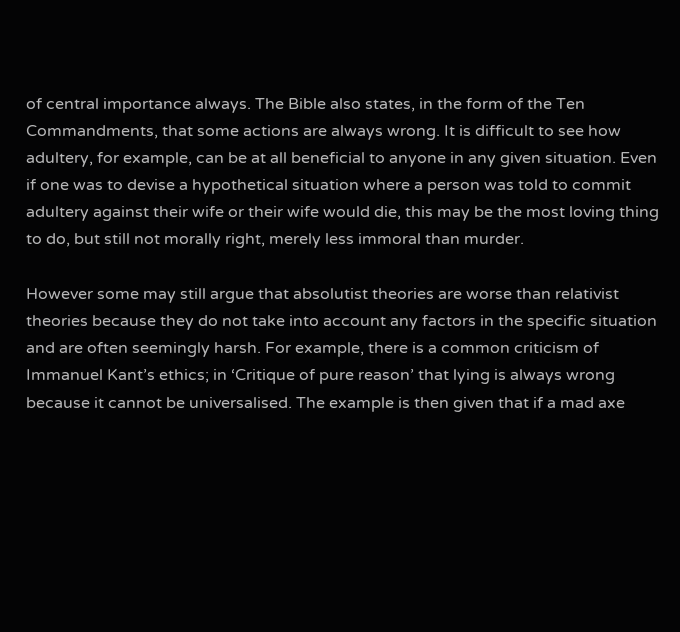of central importance always. The Bible also states, in the form of the Ten Commandments, that some actions are always wrong. It is difficult to see how adultery, for example, can be at all beneficial to anyone in any given situation. Even if one was to devise a hypothetical situation where a person was told to commit adultery against their wife or their wife would die, this may be the most loving thing to do, but still not morally right, merely less immoral than murder.

However some may still argue that absolutist theories are worse than relativist theories because they do not take into account any factors in the specific situation and are often seemingly harsh. For example, there is a common criticism of Immanuel Kant’s ethics; in ‘Critique of pure reason’ that lying is always wrong because it cannot be universalised. The example is then given that if a mad axe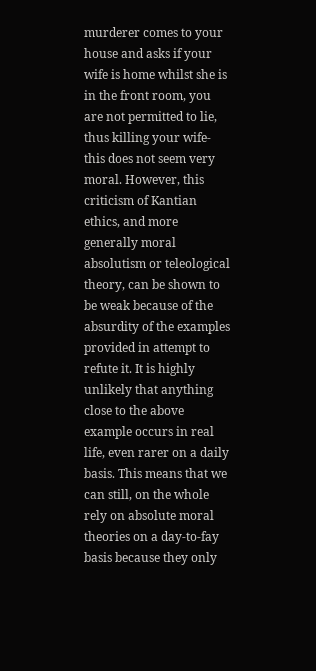murderer comes to your house and asks if your wife is home whilst she is in the front room, you are not permitted to lie, thus killing your wife- this does not seem very moral. However, this criticism of Kantian ethics, and more generally moral absolutism or teleological theory, can be shown to be weak because of the absurdity of the examples provided in attempt to refute it. It is highly unlikely that anything close to the above example occurs in real life, even rarer on a daily basis. This means that we can still, on the whole rely on absolute moral theories on a day-to-fay basis because they only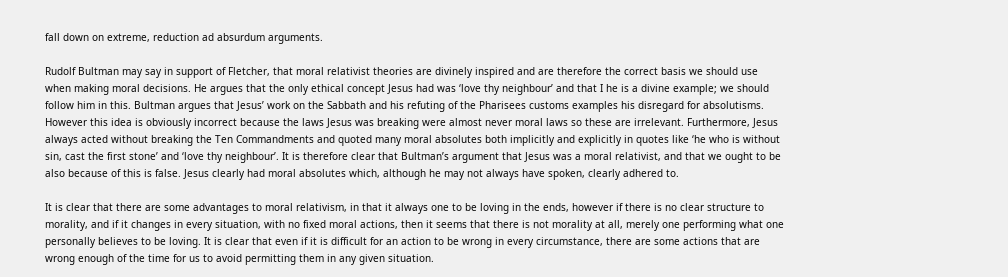fall down on extreme, reduction ad absurdum arguments.

Rudolf Bultman may say in support of Fletcher, that moral relativist theories are divinely inspired and are therefore the correct basis we should use when making moral decisions. He argues that the only ethical concept Jesus had was ‘love thy neighbour’ and that I he is a divine example; we should follow him in this. Bultman argues that Jesus’ work on the Sabbath and his refuting of the Pharisees customs examples his disregard for absolutisms. However this idea is obviously incorrect because the laws Jesus was breaking were almost never moral laws so these are irrelevant. Furthermore, Jesus always acted without breaking the Ten Commandments and quoted many moral absolutes both implicitly and explicitly in quotes like ‘he who is without sin, cast the first stone’ and ‘love thy neighbour’. It is therefore clear that Bultman’s argument that Jesus was a moral relativist, and that we ought to be also because of this is false. Jesus clearly had moral absolutes which, although he may not always have spoken, clearly adhered to.

It is clear that there are some advantages to moral relativism, in that it always one to be loving in the ends, however if there is no clear structure to morality, and if it changes in every situation, with no fixed moral actions, then it seems that there is not morality at all, merely one performing what one personally believes to be loving. It is clear that even if it is difficult for an action to be wrong in every circumstance, there are some actions that are wrong enough of the time for us to avoid permitting them in any given situation.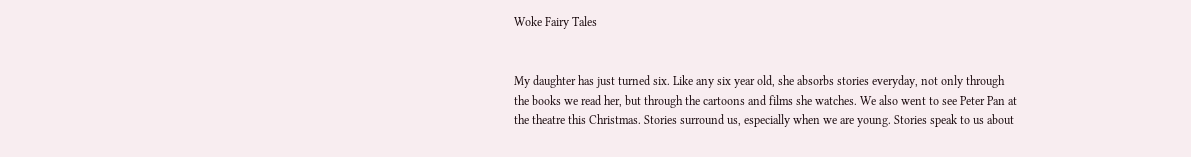Woke Fairy Tales


My daughter has just turned six. Like any six year old, she absorbs stories everyday, not only through the books we read her, but through the cartoons and films she watches. We also went to see Peter Pan at the theatre this Christmas. Stories surround us, especially when we are young. Stories speak to us about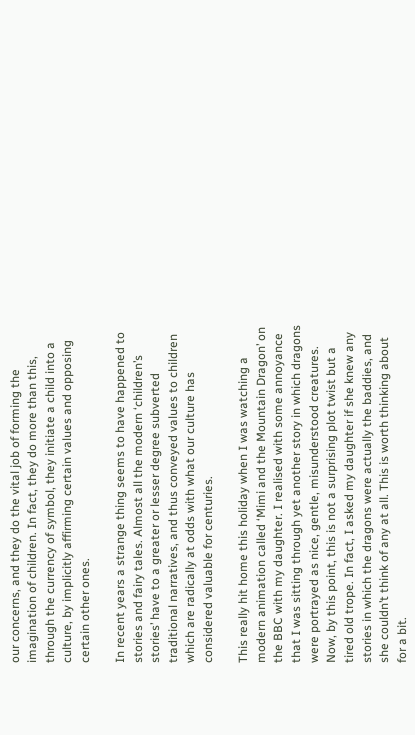our concerns, and they do the vital job of forming the imagination of children. In fact, they do more than this, through the currency of symbol, they initiate a child into a culture, by implicitly affirming certain values and opposing certain other ones.

In recent years a strange thing seems to have happened to stories and fairy tales. Almost all the modern ‘children’s stories’ have to a greater or lesser degree subverted traditional narratives, and thus conveyed values to children which are radically at odds with what our culture has considered valuable for centuries.

This really hit home this holiday when I was watching a modern animation called ‘Mimi and the Mountain Dragon’ on the BBC with my daughter. I realised with some annoyance that I was sitting through yet another story in which dragons were portrayed as nice, gentle, misunderstood creatures. Now, by this point, this is not a surprising plot twist but a tired old trope. In fact, I asked my daughter if she knew any stories in which the dragons were actually the baddies, and she couldn’t think of any at all. This is worth thinking about for a bit.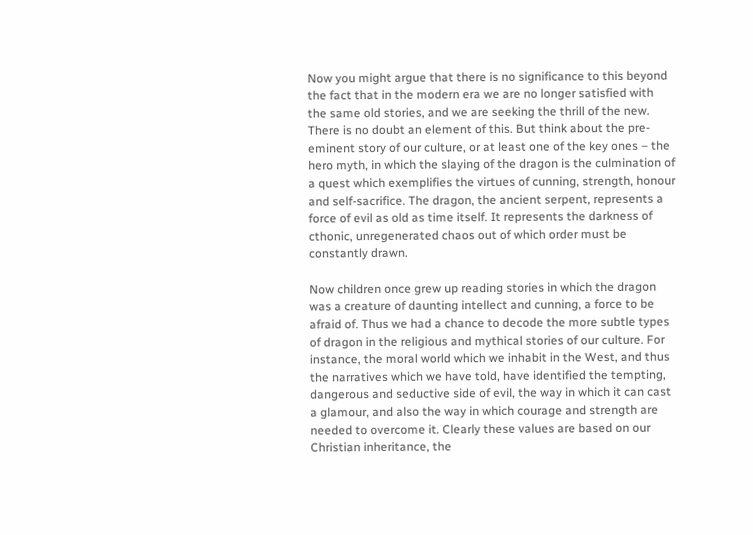Now you might argue that there is no significance to this beyond the fact that in the modern era we are no longer satisfied with the same old stories, and we are seeking the thrill of the new. There is no doubt an element of this. But think about the pre-eminent story of our culture, or at least one of the key ones – the hero myth, in which the slaying of the dragon is the culmination of a quest which exemplifies the virtues of cunning, strength, honour and self-sacrifice. The dragon, the ancient serpent, represents a force of evil as old as time itself. It represents the darkness of cthonic, unregenerated chaos out of which order must be constantly drawn.

Now children once grew up reading stories in which the dragon was a creature of daunting intellect and cunning, a force to be afraid of. Thus we had a chance to decode the more subtle types of dragon in the religious and mythical stories of our culture. For instance, the moral world which we inhabit in the West, and thus the narratives which we have told, have identified the tempting, dangerous and seductive side of evil, the way in which it can cast a glamour, and also the way in which courage and strength are needed to overcome it. Clearly these values are based on our Christian inheritance, the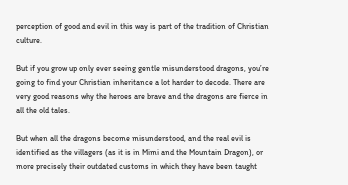perception of good and evil in this way is part of the tradition of Christian culture.

But if you grow up only ever seeing gentle misunderstood dragons, you’re going to find your Christian inheritance a lot harder to decode. There are very good reasons why the heroes are brave and the dragons are fierce in all the old tales.

But when all the dragons become misunderstood, and the real evil is identified as the villagers (as it is in Mimi and the Mountain Dragon), or more precisely their outdated customs in which they have been taught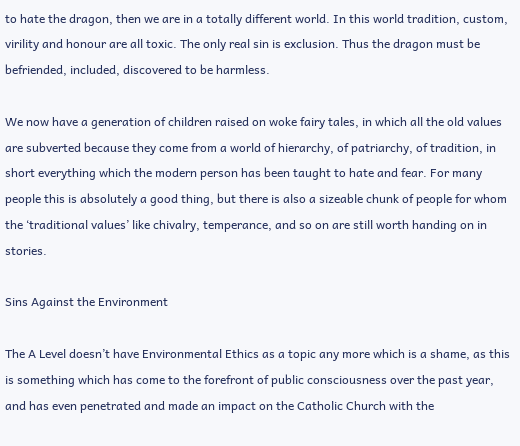to hate the dragon, then we are in a totally different world. In this world tradition, custom, virility and honour are all toxic. The only real sin is exclusion. Thus the dragon must be befriended, included, discovered to be harmless.

We now have a generation of children raised on woke fairy tales, in which all the old values are subverted because they come from a world of hierarchy, of patriarchy, of tradition, in short everything which the modern person has been taught to hate and fear. For many people this is absolutely a good thing, but there is also a sizeable chunk of people for whom the ‘traditional values’ like chivalry, temperance, and so on are still worth handing on in stories.

Sins Against the Environment

The A Level doesn’t have Environmental Ethics as a topic any more which is a shame, as this is something which has come to the forefront of public consciousness over the past year, and has even penetrated and made an impact on the Catholic Church with the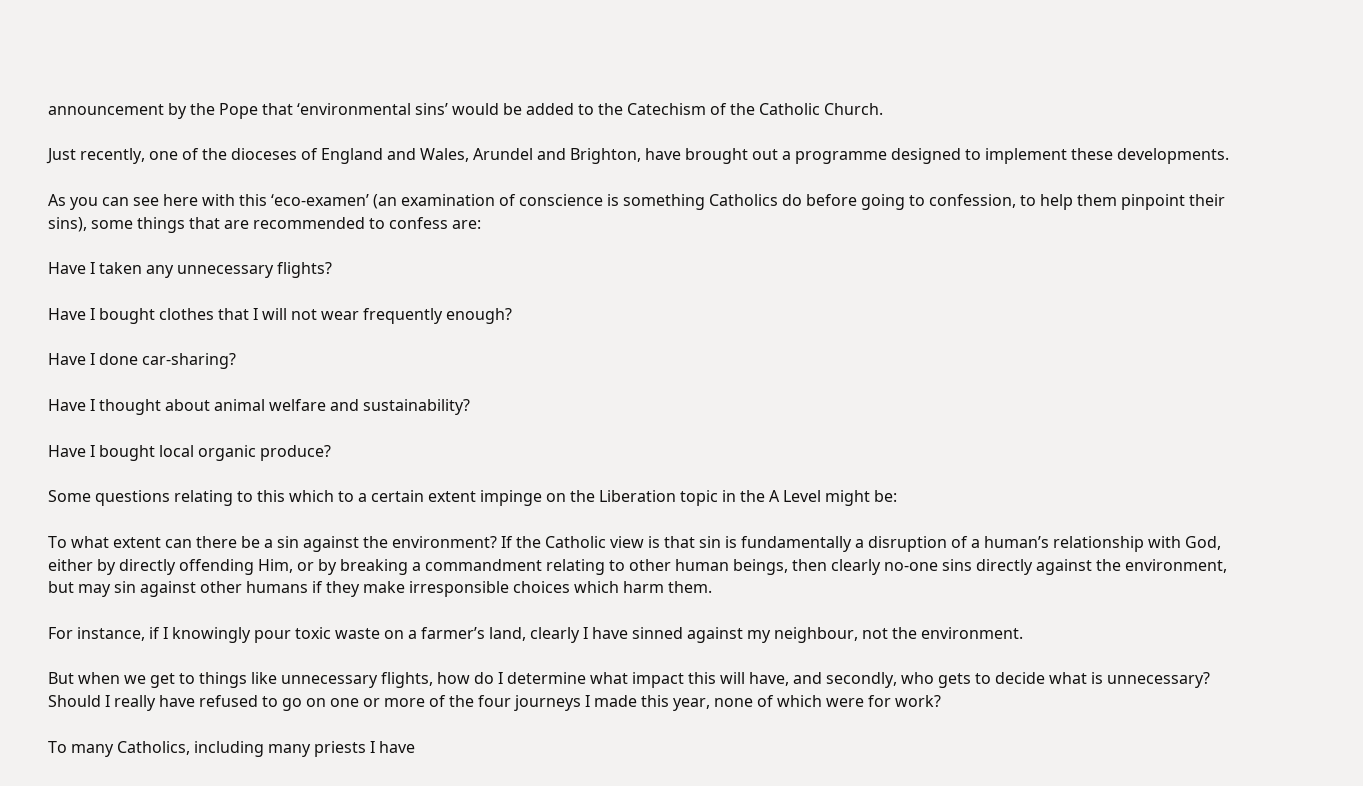announcement by the Pope that ‘environmental sins’ would be added to the Catechism of the Catholic Church.

Just recently, one of the dioceses of England and Wales, Arundel and Brighton, have brought out a programme designed to implement these developments.

As you can see here with this ‘eco-examen’ (an examination of conscience is something Catholics do before going to confession, to help them pinpoint their sins), some things that are recommended to confess are:

Have I taken any unnecessary flights?

Have I bought clothes that I will not wear frequently enough?

Have I done car-sharing?

Have I thought about animal welfare and sustainability?

Have I bought local organic produce?

Some questions relating to this which to a certain extent impinge on the Liberation topic in the A Level might be:

To what extent can there be a sin against the environment? If the Catholic view is that sin is fundamentally a disruption of a human’s relationship with God, either by directly offending Him, or by breaking a commandment relating to other human beings, then clearly no-one sins directly against the environment, but may sin against other humans if they make irresponsible choices which harm them.

For instance, if I knowingly pour toxic waste on a farmer’s land, clearly I have sinned against my neighbour, not the environment.

But when we get to things like unnecessary flights, how do I determine what impact this will have, and secondly, who gets to decide what is unnecessary? Should I really have refused to go on one or more of the four journeys I made this year, none of which were for work?

To many Catholics, including many priests I have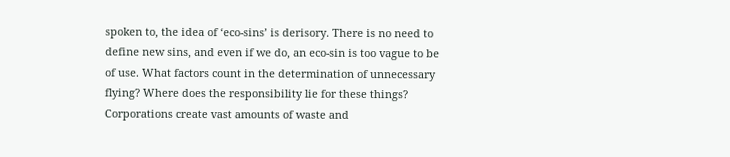spoken to, the idea of ‘eco-sins’ is derisory. There is no need to define new sins, and even if we do, an eco-sin is too vague to be of use. What factors count in the determination of unnecessary flying? Where does the responsibility lie for these things? Corporations create vast amounts of waste and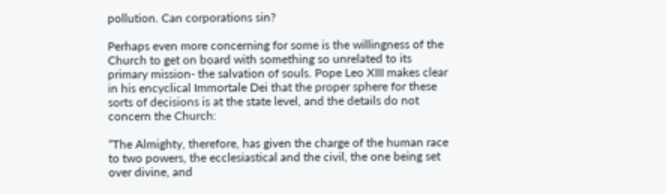pollution. Can corporations sin?

Perhaps even more concerning for some is the willingness of the Church to get on board with something so unrelated to its primary mission- the salvation of souls. Pope Leo XIII makes clear in his encyclical Immortale Dei that the proper sphere for these sorts of decisions is at the state level, and the details do not concern the Church:

“The Almighty, therefore, has given the charge of the human race to two powers, the ecclesiastical and the civil, the one being set over divine, and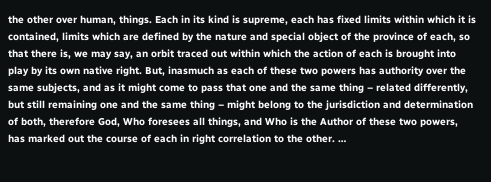the other over human, things. Each in its kind is supreme, each has fixed limits within which it is contained, limits which are defined by the nature and special object of the province of each, so that there is, we may say, an orbit traced out within which the action of each is brought into play by its own native right. But, inasmuch as each of these two powers has authority over the same subjects, and as it might come to pass that one and the same thing – related differently, but still remaining one and the same thing – might belong to the jurisdiction and determination of both, therefore God, Who foresees all things, and Who is the Author of these two powers, has marked out the course of each in right correlation to the other. …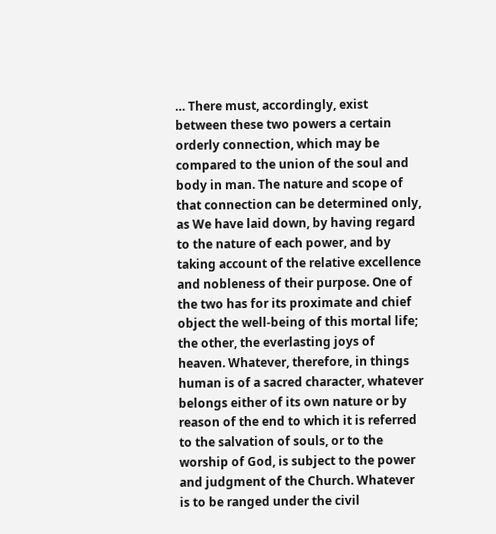… There must, accordingly, exist between these two powers a certain orderly connection, which may be compared to the union of the soul and body in man. The nature and scope of that connection can be determined only, as We have laid down, by having regard to the nature of each power, and by taking account of the relative excellence and nobleness of their purpose. One of the two has for its proximate and chief object the well-being of this mortal life; the other, the everlasting joys of heaven. Whatever, therefore, in things human is of a sacred character, whatever belongs either of its own nature or by reason of the end to which it is referred to the salvation of souls, or to the worship of God, is subject to the power and judgment of the Church. Whatever is to be ranged under the civil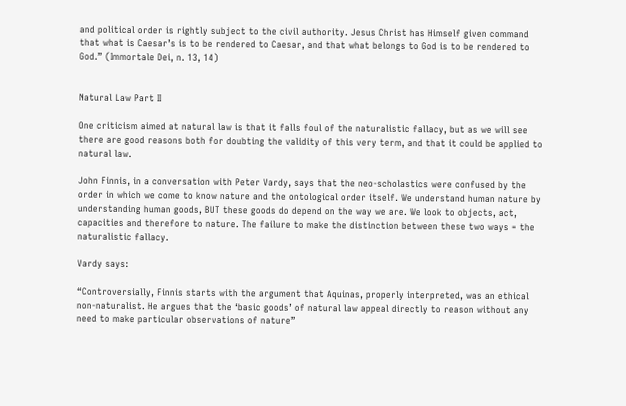and political order is rightly subject to the civil authority. Jesus Christ has Himself given command that what is Caesar’s is to be rendered to Caesar, and that what belongs to God is to be rendered to God.” (Immortale Dei, n. 13, 14)


Natural Law Part II

One criticism aimed at natural law is that it falls foul of the naturalistic fallacy, but as we will see there are good reasons both for doubting the validity of this very term, and that it could be applied to natural law.

John Finnis, in a conversation with Peter Vardy, says that the neo-scholastics were confused by the order in which we come to know nature and the ontological order itself. We understand human nature by understanding human goods, BUT these goods do depend on the way we are. We look to objects, act, capacities and therefore to nature. The failure to make the distinction between these two ways = the naturalistic fallacy.

Vardy says:

“Controversially, Finnis starts with the argument that Aquinas, properly interpreted, was an ethical non-naturalist. He argues that the ‘basic goods’ of natural law appeal directly to reason without any need to make particular observations of nature”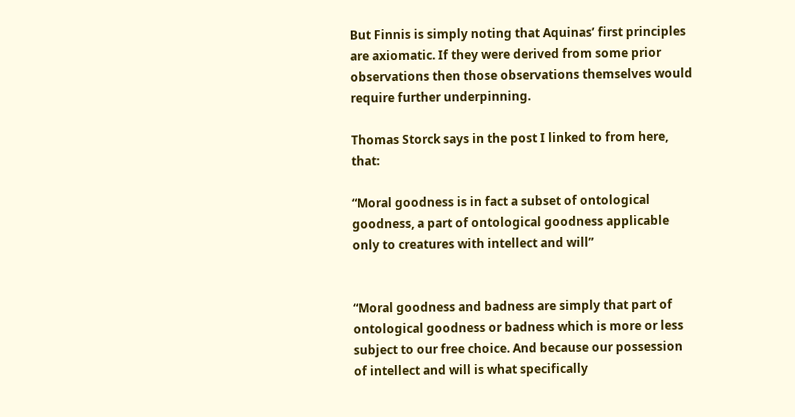But Finnis is simply noting that Aquinas’ first principles are axiomatic. If they were derived from some prior observations then those observations themselves would require further underpinning.

Thomas Storck says in the post I linked to from here, that:

“Moral goodness is in fact a subset of ontological goodness, a part of ontological goodness applicable only to creatures with intellect and will”


“Moral goodness and badness are simply that part of ontological goodness or badness which is more or less subject to our free choice. And because our possession of intellect and will is what specifically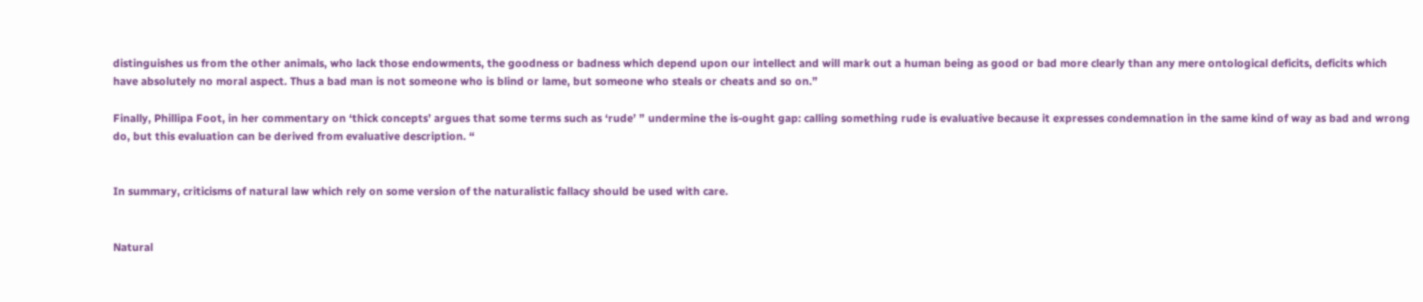distinguishes us from the other animals, who lack those endowments, the goodness or badness which depend upon our intellect and will mark out a human being as good or bad more clearly than any mere ontological deficits, deficits which have absolutely no moral aspect. Thus a bad man is not someone who is blind or lame, but someone who steals or cheats and so on.”

Finally, Phillipa Foot, in her commentary on ‘thick concepts’ argues that some terms such as ‘rude’ ” undermine the is-ought gap: calling something rude is evaluative because it expresses condemnation in the same kind of way as bad and wrong do, but this evaluation can be derived from evaluative description. “


In summary, criticisms of natural law which rely on some version of the naturalistic fallacy should be used with care.


Natural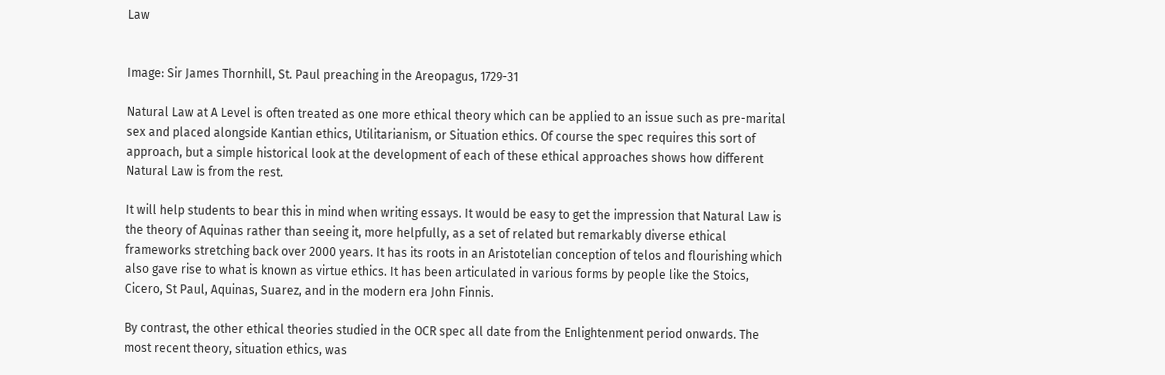Law


Image: Sir James Thornhill, St. Paul preaching in the Areopagus, 1729-31

Natural Law at A Level is often treated as one more ethical theory which can be applied to an issue such as pre-marital sex and placed alongside Kantian ethics, Utilitarianism, or Situation ethics. Of course the spec requires this sort of approach, but a simple historical look at the development of each of these ethical approaches shows how different Natural Law is from the rest.

It will help students to bear this in mind when writing essays. It would be easy to get the impression that Natural Law is the theory of Aquinas rather than seeing it, more helpfully, as a set of related but remarkably diverse ethical frameworks stretching back over 2000 years. It has its roots in an Aristotelian conception of telos and flourishing which also gave rise to what is known as virtue ethics. It has been articulated in various forms by people like the Stoics, Cicero, St Paul, Aquinas, Suarez, and in the modern era John Finnis.

By contrast, the other ethical theories studied in the OCR spec all date from the Enlightenment period onwards. The most recent theory, situation ethics, was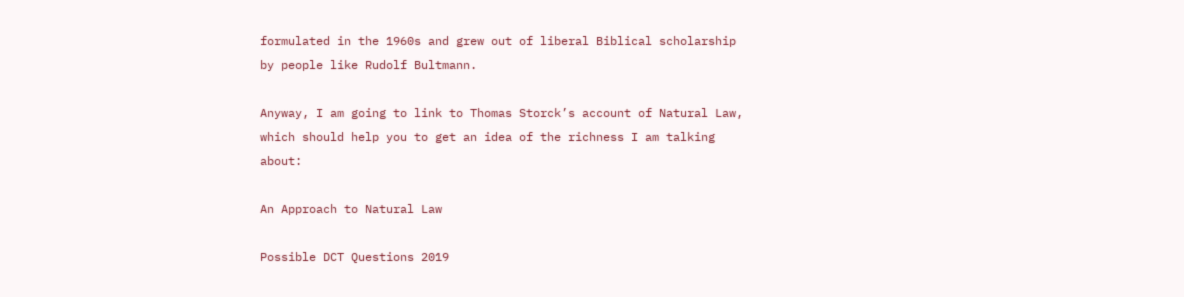formulated in the 1960s and grew out of liberal Biblical scholarship by people like Rudolf Bultmann.

Anyway, I am going to link to Thomas Storck’s account of Natural Law, which should help you to get an idea of the richness I am talking about:

An Approach to Natural Law

Possible DCT Questions 2019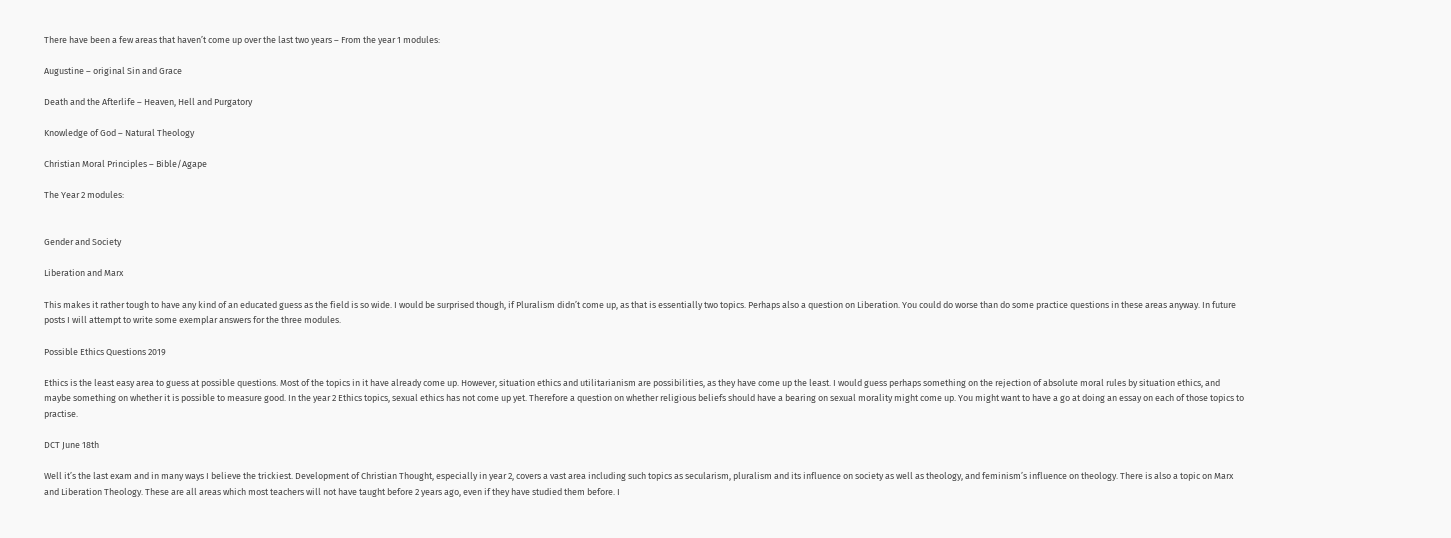There have been a few areas that haven’t come up over the last two years – From the year 1 modules:

Augustine – original Sin and Grace

Death and the Afterlife – Heaven, Hell and Purgatory

Knowledge of God – Natural Theology

Christian Moral Principles – Bible/Agape

The Year 2 modules:


Gender and Society

Liberation and Marx

This makes it rather tough to have any kind of an educated guess as the field is so wide. I would be surprised though, if Pluralism didn’t come up, as that is essentially two topics. Perhaps also a question on Liberation. You could do worse than do some practice questions in these areas anyway. In future posts I will attempt to write some exemplar answers for the three modules.

Possible Ethics Questions 2019

Ethics is the least easy area to guess at possible questions. Most of the topics in it have already come up. However, situation ethics and utilitarianism are possibilities, as they have come up the least. I would guess perhaps something on the rejection of absolute moral rules by situation ethics, and maybe something on whether it is possible to measure good. In the year 2 Ethics topics, sexual ethics has not come up yet. Therefore a question on whether religious beliefs should have a bearing on sexual morality might come up. You might want to have a go at doing an essay on each of those topics to practise.

DCT June 18th

Well it’s the last exam and in many ways I believe the trickiest. Development of Christian Thought, especially in year 2, covers a vast area including such topics as secularism, pluralism and its influence on society as well as theology, and feminism’s influence on theology. There is also a topic on Marx and Liberation Theology. These are all areas which most teachers will not have taught before 2 years ago, even if they have studied them before. I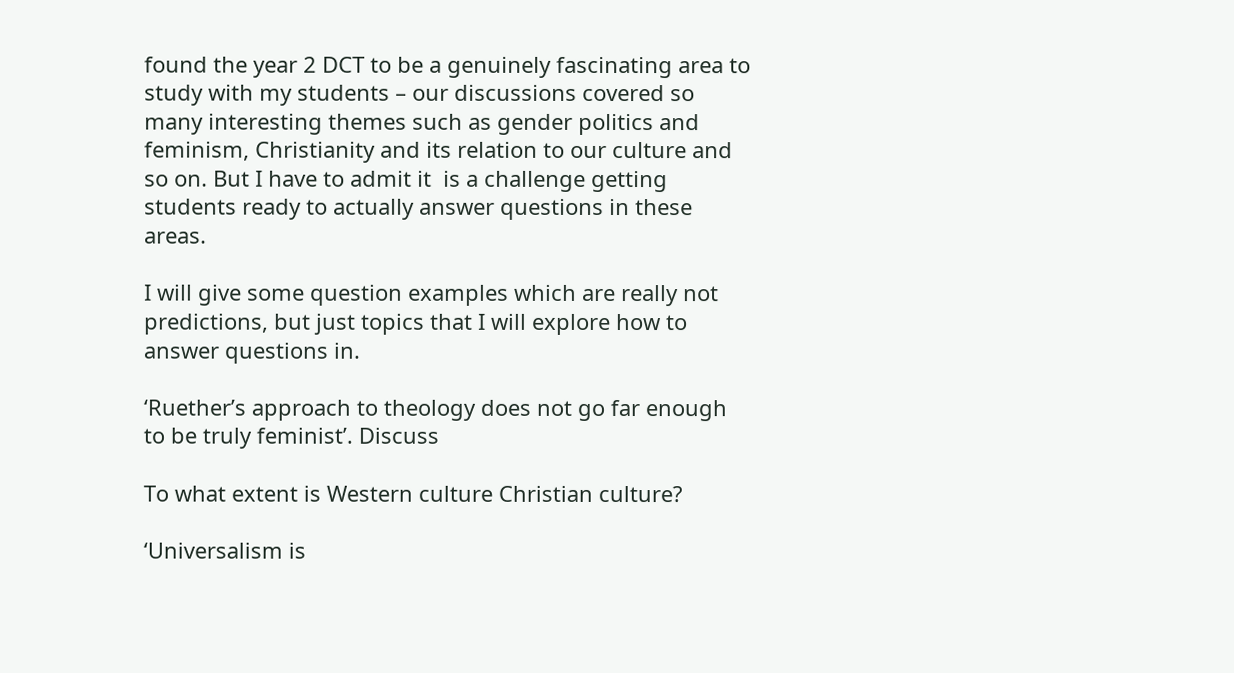found the year 2 DCT to be a genuinely fascinating area to study with my students – our discussions covered so many interesting themes such as gender politics and feminism, Christianity and its relation to our culture and so on. But I have to admit it  is a challenge getting students ready to actually answer questions in these areas.

I will give some question examples which are really not predictions, but just topics that I will explore how to answer questions in.

‘Ruether’s approach to theology does not go far enough to be truly feminist’. Discuss

To what extent is Western culture Christian culture?

‘Universalism is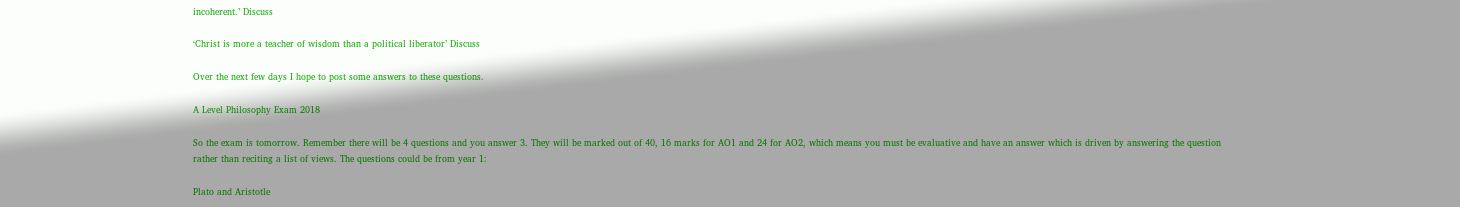incoherent.’ Discuss

‘Christ is more a teacher of wisdom than a political liberator’ Discuss

Over the next few days I hope to post some answers to these questions.

A Level Philosophy Exam 2018

So the exam is tomorrow. Remember there will be 4 questions and you answer 3. They will be marked out of 40, 16 marks for AO1 and 24 for AO2, which means you must be evaluative and have an answer which is driven by answering the question rather than reciting a list of views. The questions could be from year 1:

Plato and Aristotle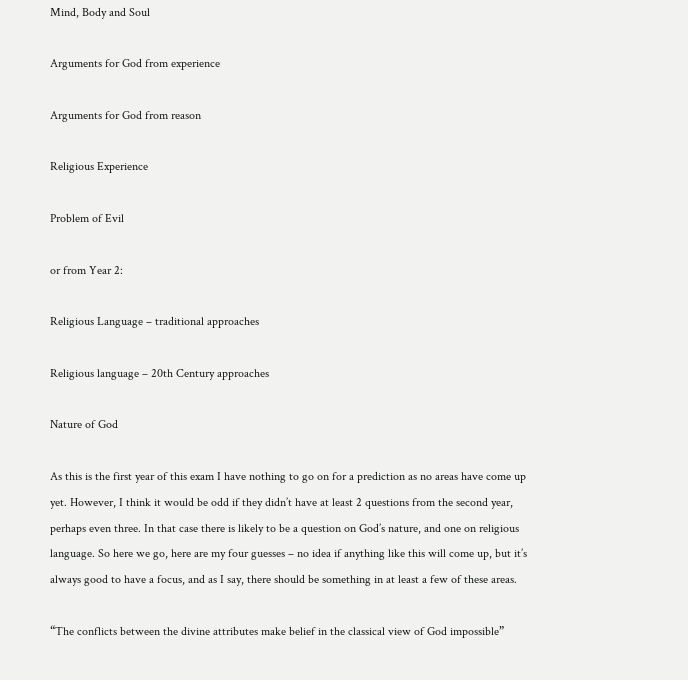Mind, Body and Soul

Arguments for God from experience

Arguments for God from reason

Religious Experience

Problem of Evil

or from Year 2:

Religious Language – traditional approaches

Religious language – 20th Century approaches

Nature of God

As this is the first year of this exam I have nothing to go on for a prediction as no areas have come up yet. However, I think it would be odd if they didn’t have at least 2 questions from the second year, perhaps even three. In that case there is likely to be a question on God’s nature, and one on religious language. So here we go, here are my four guesses – no idea if anything like this will come up, but it’s always good to have a focus, and as I say, there should be something in at least a few of these areas.

“The conflicts between the divine attributes make belief in the classical view of God impossible”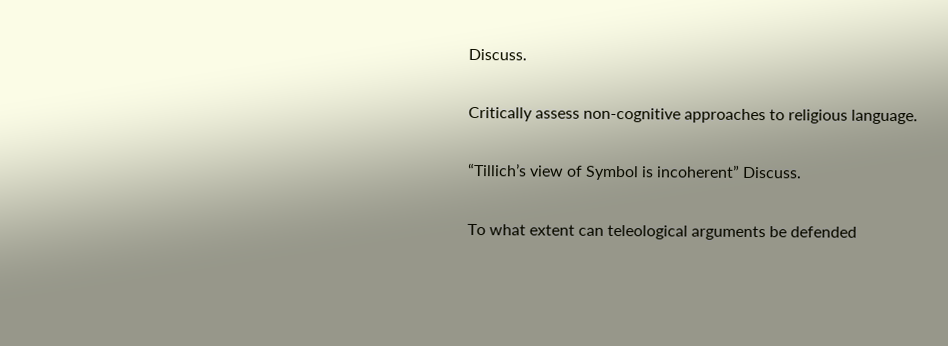Discuss.

Critically assess non-cognitive approaches to religious language.

“Tillich’s view of Symbol is incoherent” Discuss.

To what extent can teleological arguments be defended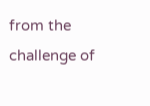from the challenge of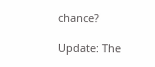chance?

Update: The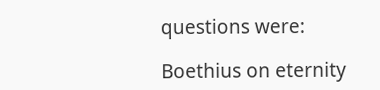questions were:

Boethius on eternity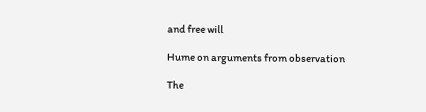and free will

Hume on arguments from observation

The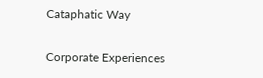Cataphatic Way

Corporate Experiences